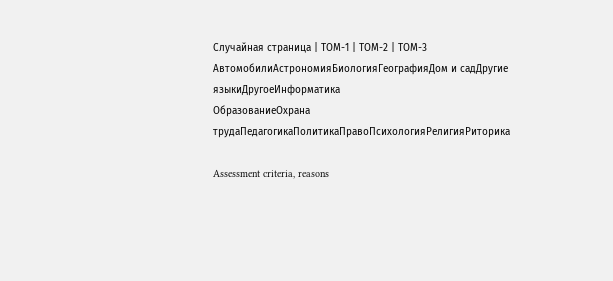Случайная страница | ТОМ-1 | ТОМ-2 | ТОМ-3
АвтомобилиАстрономияБиологияГеографияДом и садДругие языкиДругоеИнформатика
ОбразованиеОхрана трудаПедагогикаПолитикаПравоПсихологияРелигияРиторика

Assessment criteria, reasons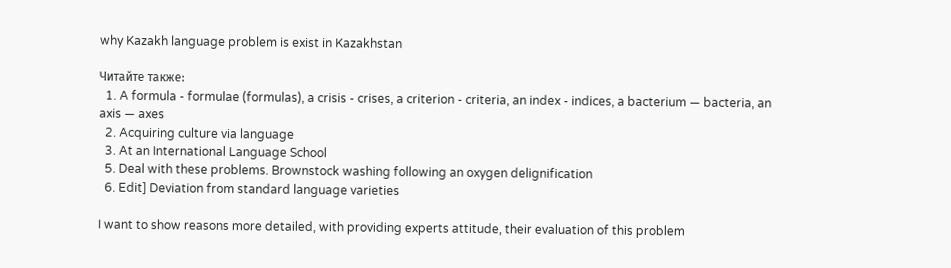why Kazakh language problem is exist in Kazakhstan

Читайте также:
  1. A formula - formulae (formulas), a crisis - crises, a criterion - criteria, an index - indices, a bacterium — bacteria, an axis — axes
  2. Acquiring culture via language
  3. At an International Language School
  5. Deal with these problems. Brownstock washing following an oxygen delignification
  6. Edit] Deviation from standard language varieties

I want to show reasons more detailed, with providing experts attitude, their evaluation of this problem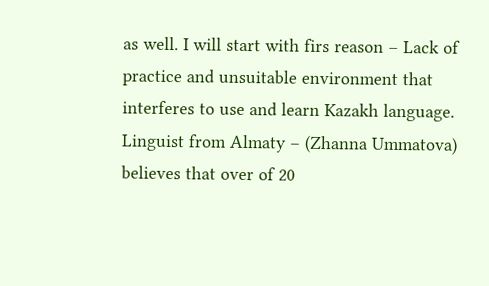as well. I will start with firs reason – Lack of practice and unsuitable environment that interferes to use and learn Kazakh language. Linguist from Almaty – (Zhanna Ummatova) believes that over of 20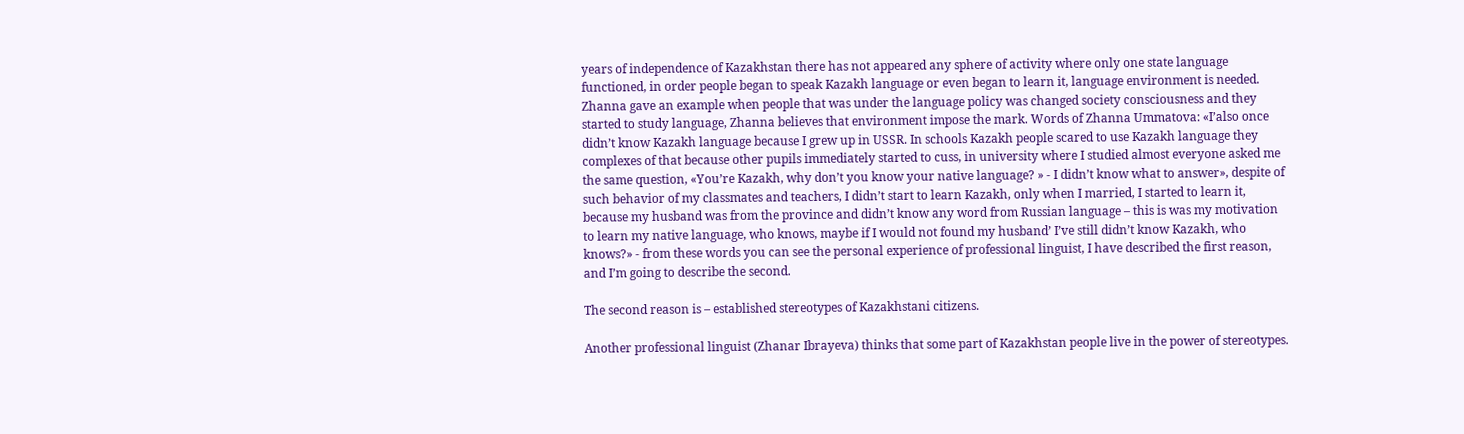years of independence of Kazakhstan there has not appeared any sphere of activity where only one state language functioned, in order people began to speak Kazakh language or even began to learn it, language environment is needed. Zhanna gave an example when people that was under the language policy was changed society consciousness and they started to study language, Zhanna believes that environment impose the mark. Words of Zhanna Ummatova: «I’also once didn’t know Kazakh language because I grew up in USSR. In schools Kazakh people scared to use Kazakh language they complexes of that because other pupils immediately started to cuss, in university where I studied almost everyone asked me the same question, «You’re Kazakh, why don’t you know your native language? » - I didn’t know what to answer», despite of such behavior of my classmates and teachers, I didn’t start to learn Kazakh, only when I married, I started to learn it, because my husband was from the province and didn’t know any word from Russian language – this is was my motivation to learn my native language, who knows, maybe if I would not found my husband’ I’ve still didn’t know Kazakh, who knows?» - from these words you can see the personal experience of professional linguist, I have described the first reason, and I’m going to describe the second.

The second reason is – established stereotypes of Kazakhstani citizens.

Another professional linguist (Zhanar Ibrayeva) thinks that some part of Kazakhstan people live in the power of stereotypes.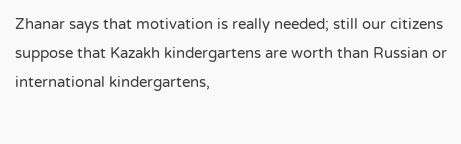Zhanar says that motivation is really needed; still our citizens suppose that Kazakh kindergartens are worth than Russian or international kindergartens,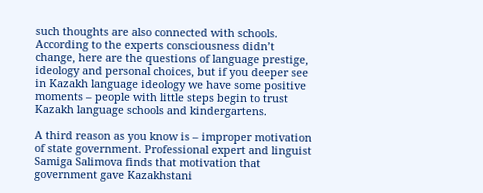such thoughts are also connected with schools. According to the experts consciousness didn’t change, here are the questions of language prestige, ideology and personal choices, but if you deeper see in Kazakh language ideology we have some positive moments – people with little steps begin to trust Kazakh language schools and kindergartens.

A third reason as you know is – improper motivation of state government. Professional expert and linguist Samiga Salimova finds that motivation that government gave Kazakhstani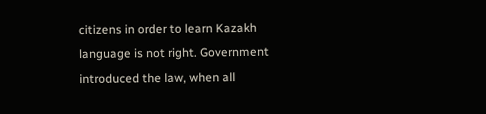citizens in order to learn Kazakh language is not right. Government introduced the law, when all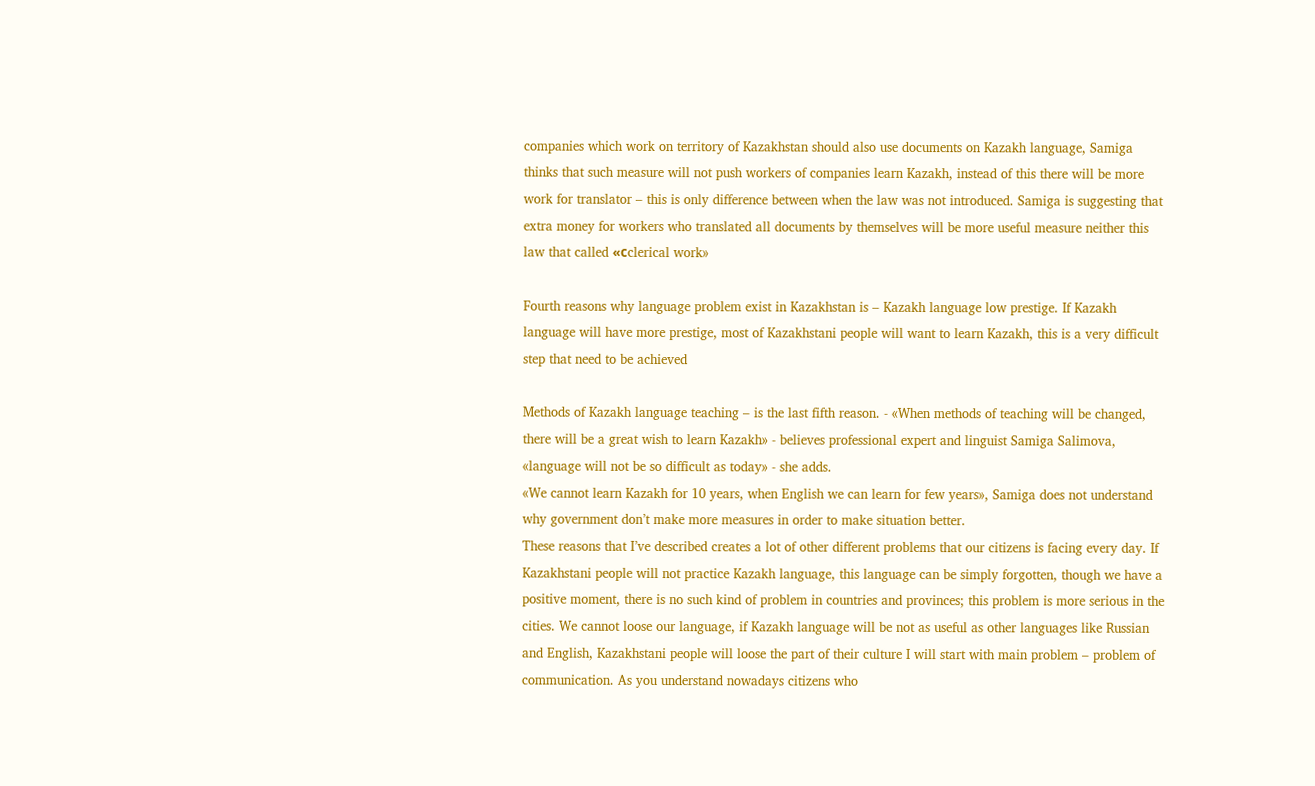companies which work on territory of Kazakhstan should also use documents on Kazakh language, Samiga thinks that such measure will not push workers of companies learn Kazakh, instead of this there will be more work for translator – this is only difference between when the law was not introduced. Samiga is suggesting that extra money for workers who translated all documents by themselves will be more useful measure neither this law that called «сclerical work»

Fourth reasons why language problem exist in Kazakhstan is – Kazakh language low prestige. If Kazakh language will have more prestige, most of Kazakhstani people will want to learn Kazakh, this is a very difficult step that need to be achieved

Methods of Kazakh language teaching – is the last fifth reason. - «When methods of teaching will be changed, there will be a great wish to learn Kazakh» - believes professional expert and linguist Samiga Salimova, «language will not be so difficult as today» - she adds.
«We cannot learn Kazakh for 10 years, when English we can learn for few years», Samiga does not understand why government don’t make more measures in order to make situation better.
These reasons that I’ve described creates a lot of other different problems that our citizens is facing every day. If Kazakhstani people will not practice Kazakh language, this language can be simply forgotten, though we have a positive moment, there is no such kind of problem in countries and provinces; this problem is more serious in the cities. We cannot loose our language, if Kazakh language will be not as useful as other languages like Russian and English, Kazakhstani people will loose the part of their culture I will start with main problem – problem of communication. As you understand nowadays citizens who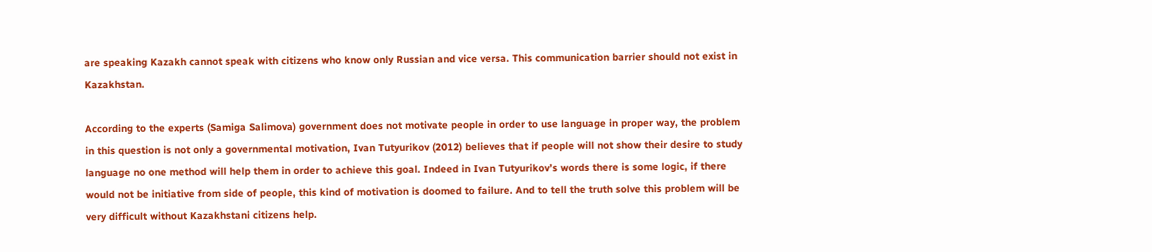are speaking Kazakh cannot speak with citizens who know only Russian and vice versa. This communication barrier should not exist in Kazakhstan.

According to the experts (Samiga Salimova) government does not motivate people in order to use language in proper way, the problem in this question is not only a governmental motivation, Ivan Tutyurikov (2012) believes that if people will not show their desire to study language no one method will help them in order to achieve this goal. Indeed in Ivan Tutyurikov’s words there is some logic, if there would not be initiative from side of people, this kind of motivation is doomed to failure. And to tell the truth solve this problem will be very difficult without Kazakhstani citizens help.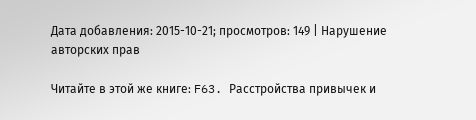Дата добавления: 2015-10-21; просмотров: 149 | Нарушение авторских прав

Читайте в этой же книге: F63. Расстройства привычек и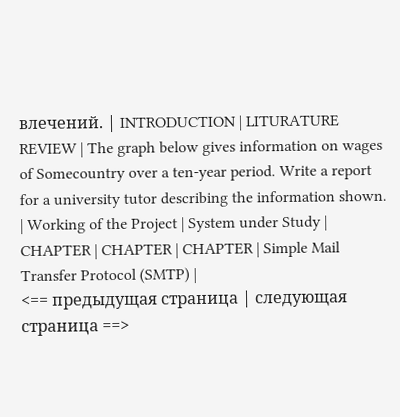влечений. | INTRODUCTION | LITURATURE REVIEW | The graph below gives information on wages of Somecountry over a ten-year period. Write a report for a university tutor describing the information shown. | Working of the Project | System under Study | CHAPTER | CHAPTER | CHAPTER | Simple Mail Transfer Protocol (SMTP) |
<== предыдущая страница | следующая страница ==>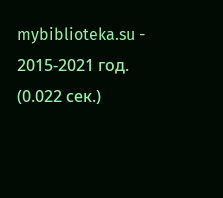mybiblioteka.su - 2015-2021 год. (0.022 сек.)